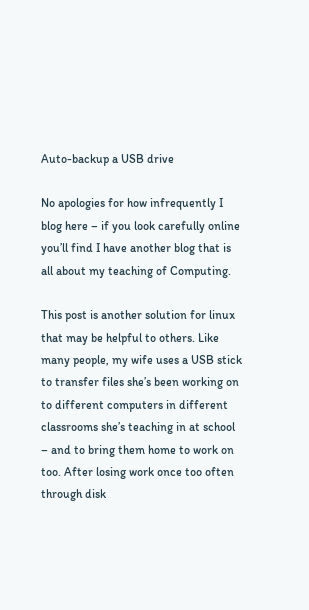Auto-backup a USB drive

No apologies for how infrequently I blog here – if you look carefully online you’ll find I have another blog that is all about my teaching of Computing.

This post is another solution for linux that may be helpful to others. Like many people, my wife uses a USB stick to transfer files she’s been working on to different computers in different classrooms she’s teaching in at school – and to bring them home to work on too. After losing work once too often through disk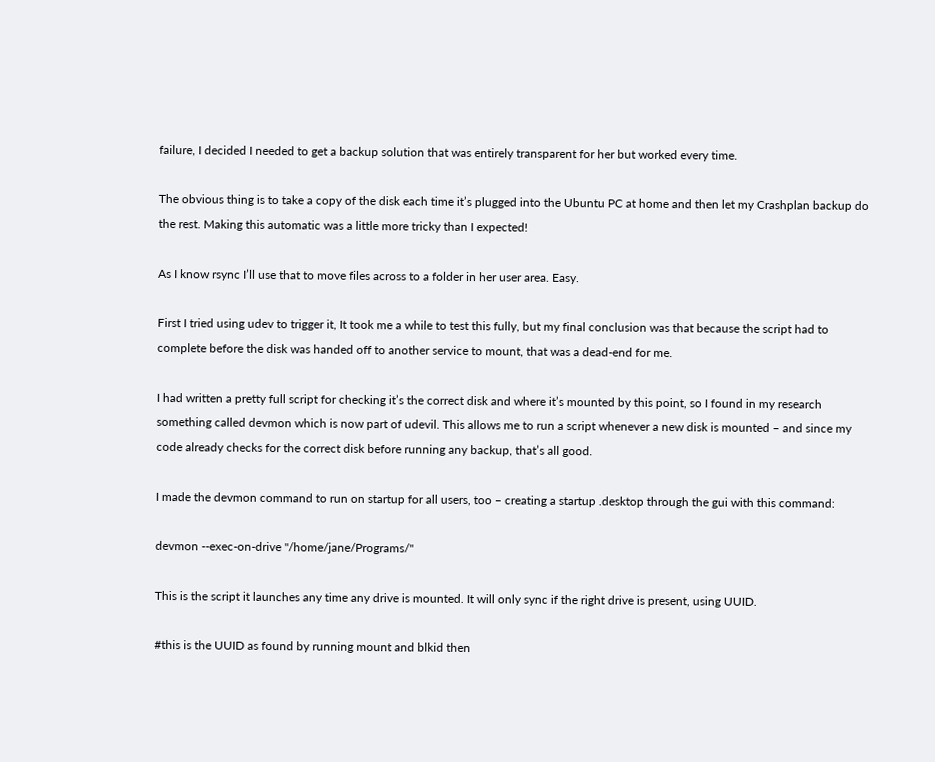failure, I decided I needed to get a backup solution that was entirely transparent for her but worked every time.

The obvious thing is to take a copy of the disk each time it’s plugged into the Ubuntu PC at home and then let my Crashplan backup do the rest. Making this automatic was a little more tricky than I expected!

As I know rsync I’ll use that to move files across to a folder in her user area. Easy.

First I tried using udev to trigger it, It took me a while to test this fully, but my final conclusion was that because the script had to complete before the disk was handed off to another service to mount, that was a dead-end for me.

I had written a pretty full script for checking it’s the correct disk and where it’s mounted by this point, so I found in my research something called devmon which is now part of udevil. This allows me to run a script whenever a new disk is mounted – and since my code already checks for the correct disk before running any backup, that’s all good.

I made the devmon command to run on startup for all users, too – creating a startup .desktop through the gui with this command:

devmon --exec-on-drive "/home/jane/Programs/"

This is the script it launches any time any drive is mounted. It will only sync if the right drive is present, using UUID.

#this is the UUID as found by running mount and blkid then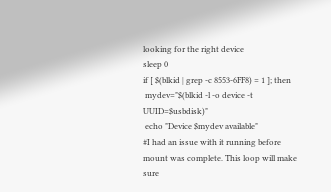looking for the right device
sleep 0
if [ $(blkid | grep -c 8553-6FF8) = 1 ]; then
 mydev="$(blkid -l -o device -t UUID=$usbdisk)"
 echo "Device $mydev available"
#I had an issue with it running before mount was complete. This loop will make sure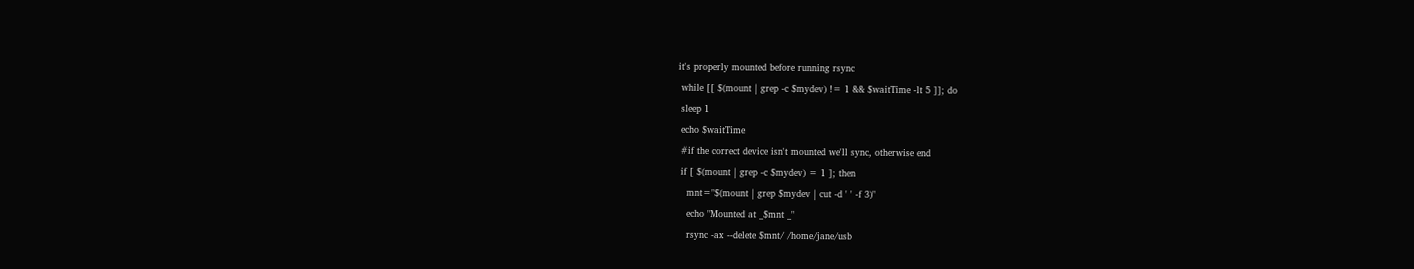it's properly mounted before running rsync
 while [[ $(mount | grep -c $mydev) != 1 && $waitTime -lt 5 ]]; do
 sleep 1
 echo $waitTime
 #if the correct device isn't mounted we'll sync, otherwise end
 if [ $(mount | grep -c $mydev) = 1 ]; then
   mnt="$(mount | grep $mydev | cut -d ' ' -f 3)"
   echo "Mounted at _$mnt _"
   rsync -ax --delete $mnt/ /home/jane/usb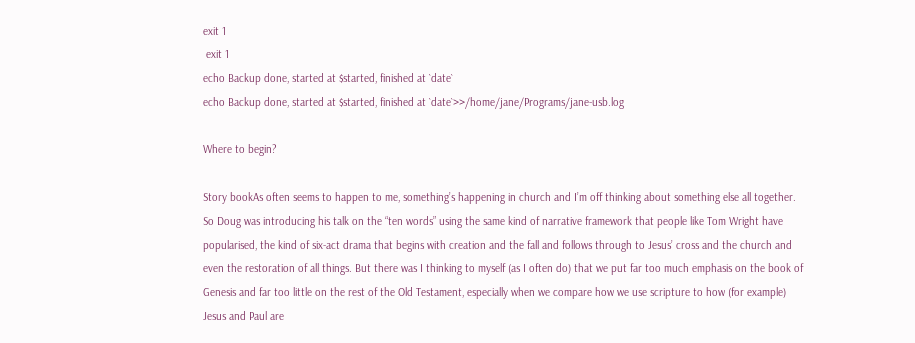exit 1
 exit 1
echo Backup done, started at $started, finished at `date`
echo Backup done, started at $started, finished at `date`>>/home/jane/Programs/jane-usb.log

Where to begin?

Story bookAs often seems to happen to me, something’s happening in church and I’m off thinking about something else all together. So Doug was introducing his talk on the “ten words” using the same kind of narrative framework that people like Tom Wright have popularised, the kind of six-act drama that begins with creation and the fall and follows through to Jesus’ cross and the church and even the restoration of all things. But there was I thinking to myself (as I often do) that we put far too much emphasis on the book of Genesis and far too little on the rest of the Old Testament, especially when we compare how we use scripture to how (for example) Jesus and Paul are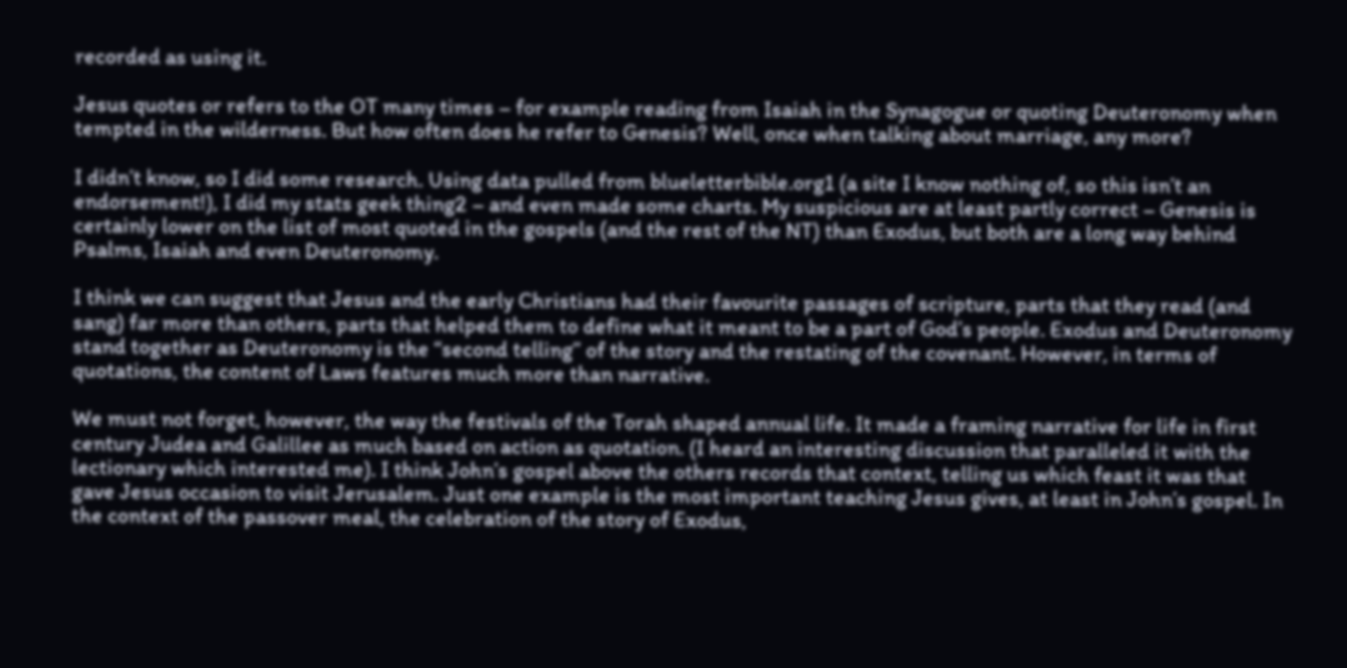recorded as using it.

Jesus quotes or refers to the OT many times – for example reading from Isaiah in the Synagogue or quoting Deuteronomy when tempted in the wilderness. But how often does he refer to Genesis? Well, once when talking about marriage, any more?

I didn’t know, so I did some research. Using data pulled from blueletterbible.org1 (a site I know nothing of, so this isn’t an endorsement!), I did my stats geek thing2 – and even made some charts. My suspicious are at least partly correct – Genesis is certainly lower on the list of most quoted in the gospels (and the rest of the NT) than Exodus, but both are a long way behind Psalms, Isaiah and even Deuteronomy.

I think we can suggest that Jesus and the early Christians had their favourite passages of scripture, parts that they read (and sang) far more than others, parts that helped them to define what it meant to be a part of God’s people. Exodus and Deuteronomy stand together as Deuteronomy is the “second telling” of the story and the restating of the covenant. However, in terms of quotations, the content of Laws features much more than narrative.

We must not forget, however, the way the festivals of the Torah shaped annual life. It made a framing narrative for life in first century Judea and Galillee as much based on action as quotation. (I heard an interesting discussion that paralleled it with the lectionary which interested me). I think John’s gospel above the others records that context, telling us which feast it was that gave Jesus occasion to visit Jerusalem. Just one example is the most important teaching Jesus gives, at least in John’s gospel. In the context of the passover meal, the celebration of the story of Exodus,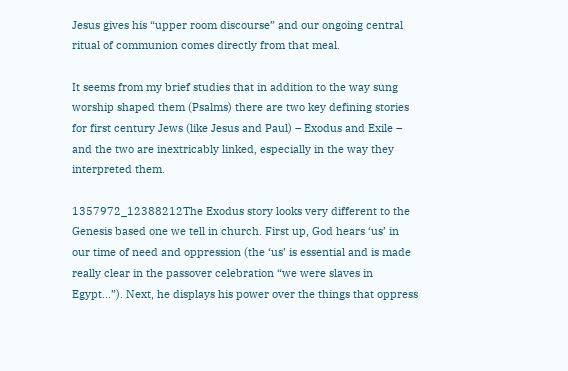Jesus gives his “upper room discourse” and our ongoing central ritual of communion comes directly from that meal.

It seems from my brief studies that in addition to the way sung worship shaped them (Psalms) there are two key defining stories for first century Jews (like Jesus and Paul) – Exodus and Exile – and the two are inextricably linked, especially in the way they interpreted them.

1357972_12388212The Exodus story looks very different to the Genesis based one we tell in church. First up, God hears ‘us’ in our time of need and oppression (the ‘us’ is essential and is made really clear in the passover celebration “we were slaves in Egypt…”). Next, he displays his power over the things that oppress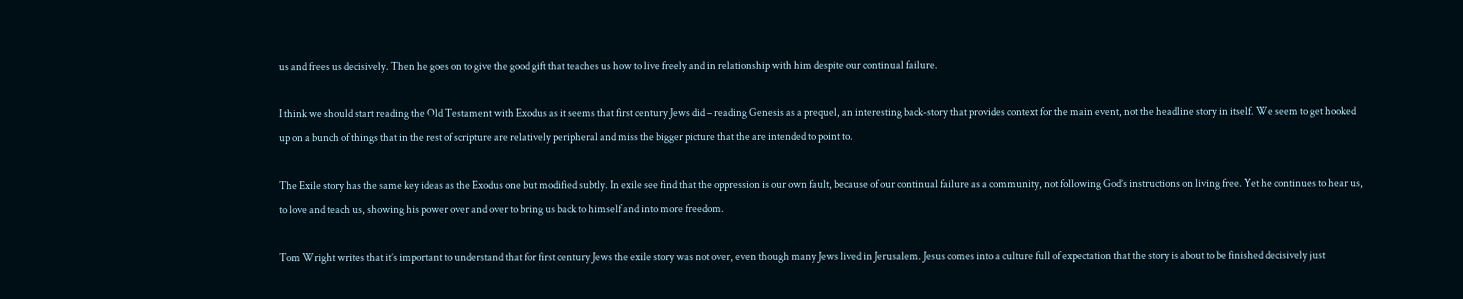us and frees us decisively. Then he goes on to give the good gift that teaches us how to live freely and in relationship with him despite our continual failure.

I think we should start reading the Old Testament with Exodus as it seems that first century Jews did – reading Genesis as a prequel, an interesting back-story that provides context for the main event, not the headline story in itself. We seem to get hooked up on a bunch of things that in the rest of scripture are relatively peripheral and miss the bigger picture that the are intended to point to.

The Exile story has the same key ideas as the Exodus one but modified subtly. In exile see find that the oppression is our own fault, because of our continual failure as a community, not following God’s instructions on living free. Yet he continues to hear us, to love and teach us, showing his power over and over to bring us back to himself and into more freedom.

Tom Wright writes that it’s important to understand that for first century Jews the exile story was not over, even though many Jews lived in Jerusalem. Jesus comes into a culture full of expectation that the story is about to be finished decisively just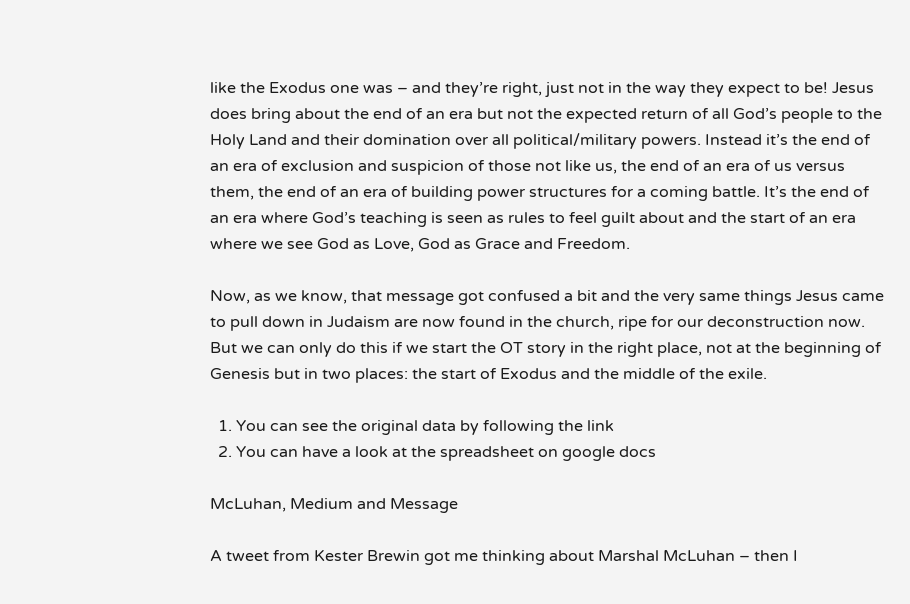like the Exodus one was – and they’re right, just not in the way they expect to be! Jesus does bring about the end of an era but not the expected return of all God’s people to the Holy Land and their domination over all political/military powers. Instead it’s the end of an era of exclusion and suspicion of those not like us, the end of an era of us versus them, the end of an era of building power structures for a coming battle. It’s the end of an era where God’s teaching is seen as rules to feel guilt about and the start of an era where we see God as Love, God as Grace and Freedom.

Now, as we know, that message got confused a bit and the very same things Jesus came to pull down in Judaism are now found in the church, ripe for our deconstruction now. But we can only do this if we start the OT story in the right place, not at the beginning of Genesis but in two places: the start of Exodus and the middle of the exile.

  1. You can see the original data by following the link
  2. You can have a look at the spreadsheet on google docs

McLuhan, Medium and Message

A tweet from Kester Brewin got me thinking about Marshal McLuhan – then I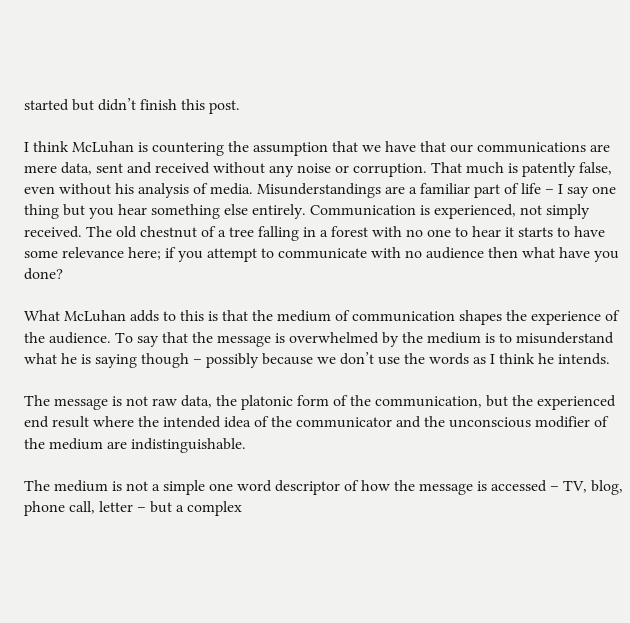started but didn’t finish this post.

I think McLuhan is countering the assumption that we have that our communications are mere data, sent and received without any noise or corruption. That much is patently false, even without his analysis of media. Misunderstandings are a familiar part of life – I say one thing but you hear something else entirely. Communication is experienced, not simply received. The old chestnut of a tree falling in a forest with no one to hear it starts to have some relevance here; if you attempt to communicate with no audience then what have you done?

What McLuhan adds to this is that the medium of communication shapes the experience of the audience. To say that the message is overwhelmed by the medium is to misunderstand what he is saying though – possibly because we don’t use the words as I think he intends.

The message is not raw data, the platonic form of the communication, but the experienced end result where the intended idea of the communicator and the unconscious modifier of the medium are indistinguishable.

The medium is not a simple one word descriptor of how the message is accessed – TV, blog, phone call, letter – but a complex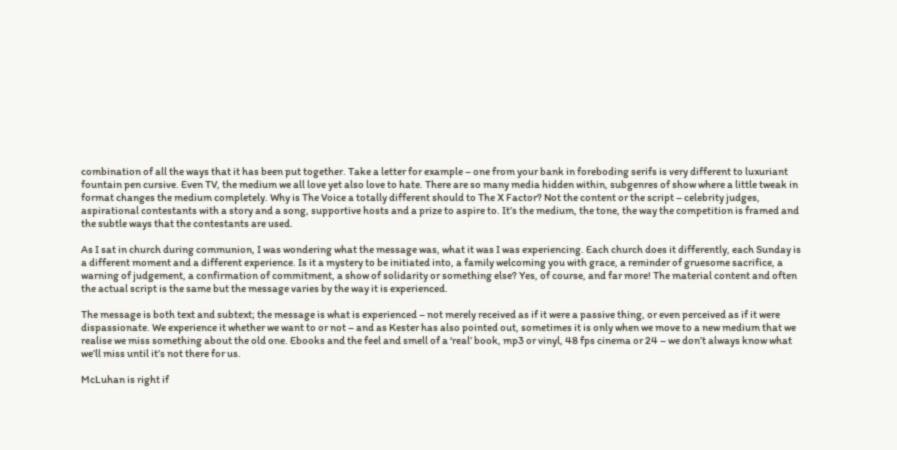combination of all the ways that it has been put together. Take a letter for example – one from your bank in foreboding serifs is very different to luxuriant fountain pen cursive. Even TV, the medium we all love yet also love to hate. There are so many media hidden within, subgenres of show where a little tweak in format changes the medium completely. Why is The Voice a totally different should to The X Factor? Not the content or the script – celebrity judges, aspirational contestants with a story and a song, supportive hosts and a prize to aspire to. It’s the medium, the tone, the way the competition is framed and the subtle ways that the contestants are used.

As I sat in church during communion, I was wondering what the message was, what it was I was experiencing. Each church does it differently, each Sunday is a different moment and a different experience. Is it a mystery to be initiated into, a family welcoming you with grace, a reminder of gruesome sacrifice, a warning of judgement, a confirmation of commitment, a show of solidarity or something else? Yes, of course, and far more! The material content and often the actual script is the same but the message varies by the way it is experienced.

The message is both text and subtext; the message is what is experienced – not merely received as if it were a passive thing, or even perceived as if it were dispassionate. We experience it whether we want to or not – and as Kester has also pointed out, sometimes it is only when we move to a new medium that we realise we miss something about the old one. Ebooks and the feel and smell of a ‘real’ book, mp3 or vinyl, 48 fps cinema or 24 – we don’t always know what we’ll miss until it’s not there for us.

McLuhan is right if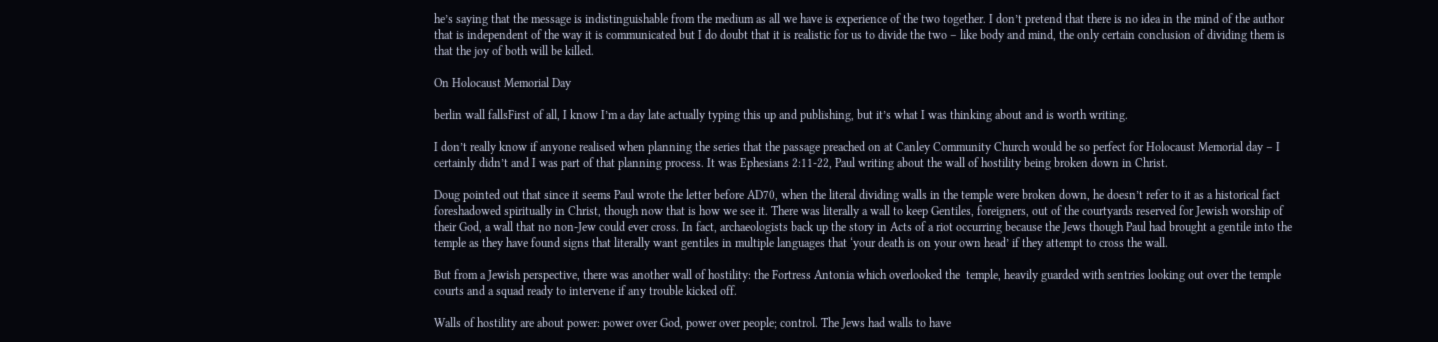he’s saying that the message is indistinguishable from the medium as all we have is experience of the two together. I don’t pretend that there is no idea in the mind of the author that is independent of the way it is communicated but I do doubt that it is realistic for us to divide the two – like body and mind, the only certain conclusion of dividing them is that the joy of both will be killed.

On Holocaust Memorial Day

berlin wall fallsFirst of all, I know I’m a day late actually typing this up and publishing, but it’s what I was thinking about and is worth writing.

I don’t really know if anyone realised when planning the series that the passage preached on at Canley Community Church would be so perfect for Holocaust Memorial day – I certainly didn’t and I was part of that planning process. It was Ephesians 2:11-22, Paul writing about the wall of hostility being broken down in Christ.

Doug pointed out that since it seems Paul wrote the letter before AD70, when the literal dividing walls in the temple were broken down, he doesn’t refer to it as a historical fact foreshadowed spiritually in Christ, though now that is how we see it. There was literally a wall to keep Gentiles, foreigners, out of the courtyards reserved for Jewish worship of their God, a wall that no non-Jew could ever cross. In fact, archaeologists back up the story in Acts of a riot occurring because the Jews though Paul had brought a gentile into the temple as they have found signs that literally want gentiles in multiple languages that ‘your death is on your own head’ if they attempt to cross the wall.

But from a Jewish perspective, there was another wall of hostility: the Fortress Antonia which overlooked the  temple, heavily guarded with sentries looking out over the temple courts and a squad ready to intervene if any trouble kicked off.

Walls of hostility are about power: power over God, power over people; control. The Jews had walls to have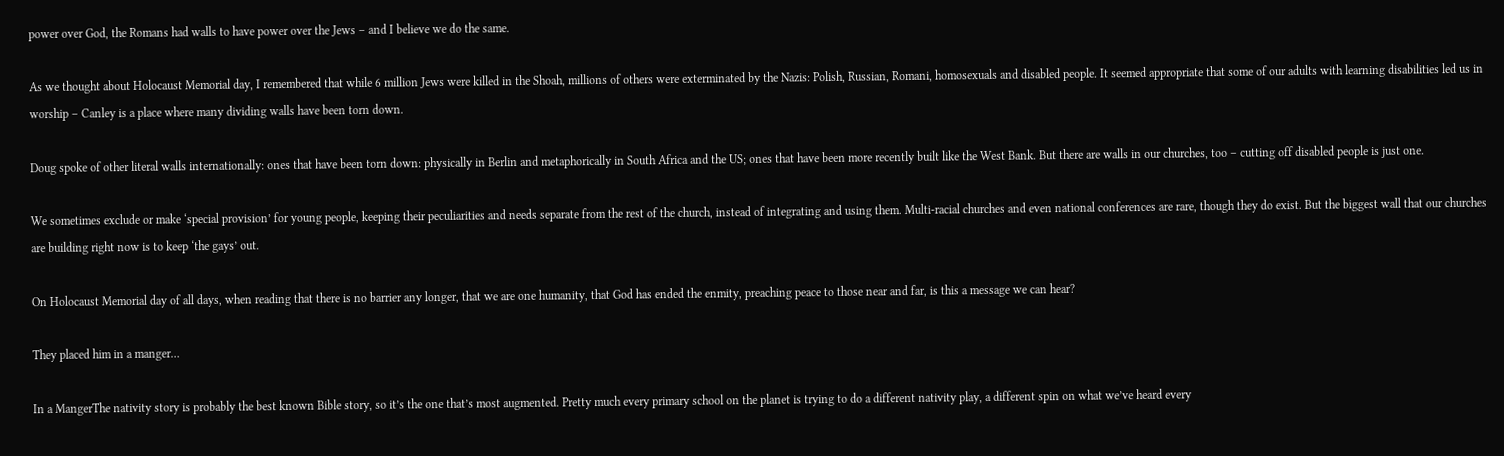power over God, the Romans had walls to have power over the Jews – and I believe we do the same.

As we thought about Holocaust Memorial day, I remembered that while 6 million Jews were killed in the Shoah, millions of others were exterminated by the Nazis: Polish, Russian, Romani, homosexuals and disabled people. It seemed appropriate that some of our adults with learning disabilities led us in worship – Canley is a place where many dividing walls have been torn down.

Doug spoke of other literal walls internationally: ones that have been torn down: physically in Berlin and metaphorically in South Africa and the US; ones that have been more recently built like the West Bank. But there are walls in our churches, too – cutting off disabled people is just one.

We sometimes exclude or make ‘special provision’ for young people, keeping their peculiarities and needs separate from the rest of the church, instead of integrating and using them. Multi-racial churches and even national conferences are rare, though they do exist. But the biggest wall that our churches are building right now is to keep ‘the gays’ out.

On Holocaust Memorial day of all days, when reading that there is no barrier any longer, that we are one humanity, that God has ended the enmity, preaching peace to those near and far, is this a message we can hear?

They placed him in a manger…

In a MangerThe nativity story is probably the best known Bible story, so it’s the one that’s most augmented. Pretty much every primary school on the planet is trying to do a different nativity play, a different spin on what we’ve heard every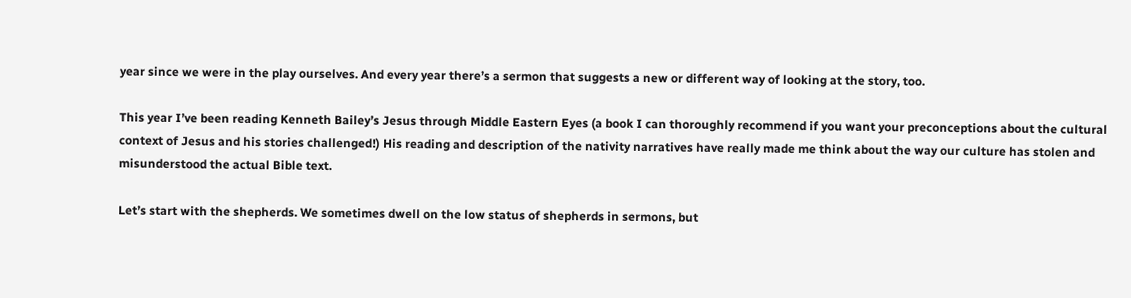year since we were in the play ourselves. And every year there’s a sermon that suggests a new or different way of looking at the story, too.

This year I’ve been reading Kenneth Bailey’s Jesus through Middle Eastern Eyes (a book I can thoroughly recommend if you want your preconceptions about the cultural context of Jesus and his stories challenged!) His reading and description of the nativity narratives have really made me think about the way our culture has stolen and misunderstood the actual Bible text.

Let’s start with the shepherds. We sometimes dwell on the low status of shepherds in sermons, but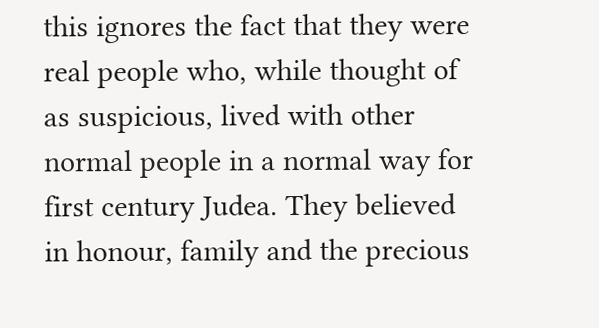this ignores the fact that they were real people who, while thought of as suspicious, lived with other normal people in a normal way for first century Judea. They believed in honour, family and the precious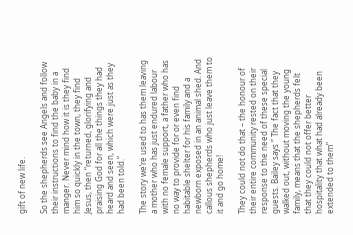gift of new life.

So the shepherds see Angels and follow their instructions to find the baby in a manger. Never mind how it is they find him so quickly in the town, they find Jesus, then “returned, glorifying and praising God for all the things they had heard and seen, which were just as they had been told.”

The story we’re used to has them leaving a mother who has just endured labour with no female support, a father who has no way to provide for or even find habitable shelter for his family and a newborn exposed in an animal shed. And callous shepherds who just leave them to it and go home!

They could not do that – the honour of their entire community rested on their response to the need of these special guests. Bailey says ” The fact that they walked out, without moving the young family, means that the shepherds felt that they could not offer better hospitality that what had already been extended to them”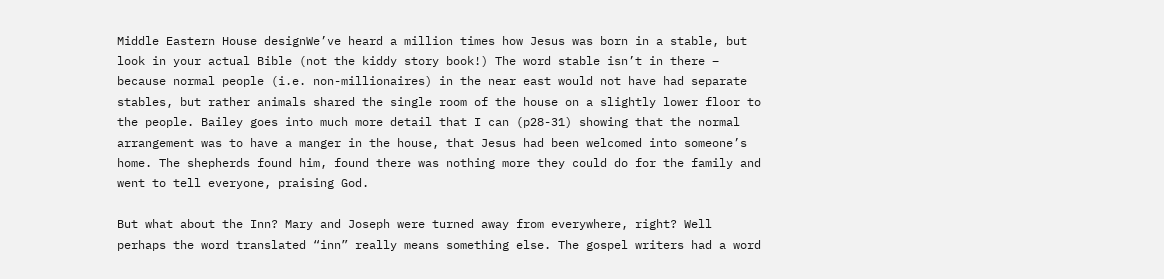Middle Eastern House designWe’ve heard a million times how Jesus was born in a stable, but look in your actual Bible (not the kiddy story book!) The word stable isn’t in there – because normal people (i.e. non-millionaires) in the near east would not have had separate stables, but rather animals shared the single room of the house on a slightly lower floor to the people. Bailey goes into much more detail that I can (p28-31) showing that the normal arrangement was to have a manger in the house, that Jesus had been welcomed into someone’s home. The shepherds found him, found there was nothing more they could do for the family and went to tell everyone, praising God.

But what about the Inn? Mary and Joseph were turned away from everywhere, right? Well perhaps the word translated “inn” really means something else. The gospel writers had a word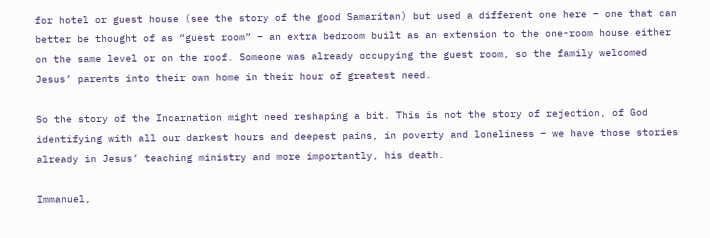for hotel or guest house (see the story of the good Samaritan) but used a different one here – one that can better be thought of as “guest room” – an extra bedroom built as an extension to the one-room house either on the same level or on the roof. Someone was already occupying the guest room, so the family welcomed Jesus’ parents into their own home in their hour of greatest need.

So the story of the Incarnation might need reshaping a bit. This is not the story of rejection, of God identifying with all our darkest hours and deepest pains, in poverty and loneliness – we have those stories already in Jesus’ teaching ministry and more importantly, his death.

Immanuel,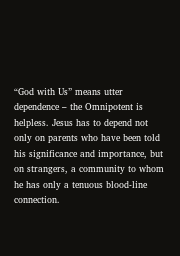“God with Us” means utter dependence – the Omnipotent is helpless. Jesus has to depend not only on parents who have been told his significance and importance, but on strangers, a community to whom he has only a tenuous blood-line connection.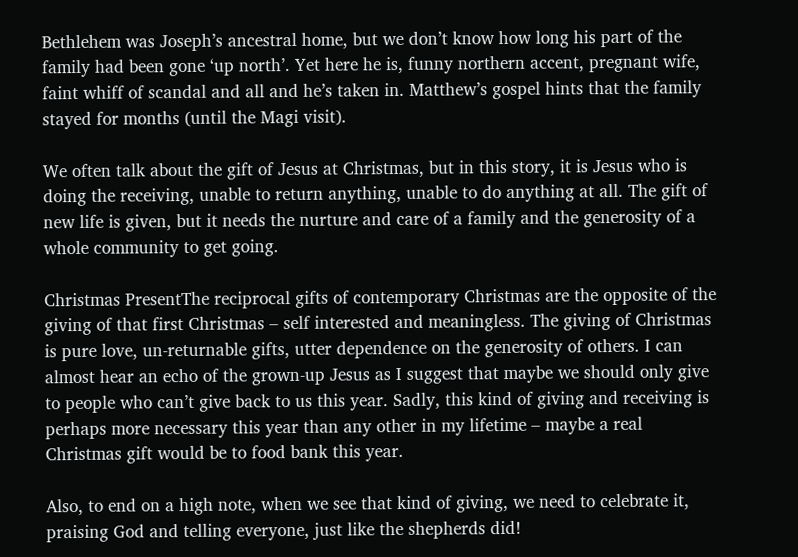Bethlehem was Joseph’s ancestral home, but we don’t know how long his part of the family had been gone ‘up north’. Yet here he is, funny northern accent, pregnant wife, faint whiff of scandal and all and he’s taken in. Matthew’s gospel hints that the family stayed for months (until the Magi visit).

We often talk about the gift of Jesus at Christmas, but in this story, it is Jesus who is doing the receiving, unable to return anything, unable to do anything at all. The gift of new life is given, but it needs the nurture and care of a family and the generosity of a whole community to get going.

Christmas PresentThe reciprocal gifts of contemporary Christmas are the opposite of the giving of that first Christmas – self interested and meaningless. The giving of Christmas is pure love, un-returnable gifts, utter dependence on the generosity of others. I can almost hear an echo of the grown-up Jesus as I suggest that maybe we should only give to people who can’t give back to us this year. Sadly, this kind of giving and receiving is perhaps more necessary this year than any other in my lifetime – maybe a real Christmas gift would be to food bank this year.

Also, to end on a high note, when we see that kind of giving, we need to celebrate it, praising God and telling everyone, just like the shepherds did!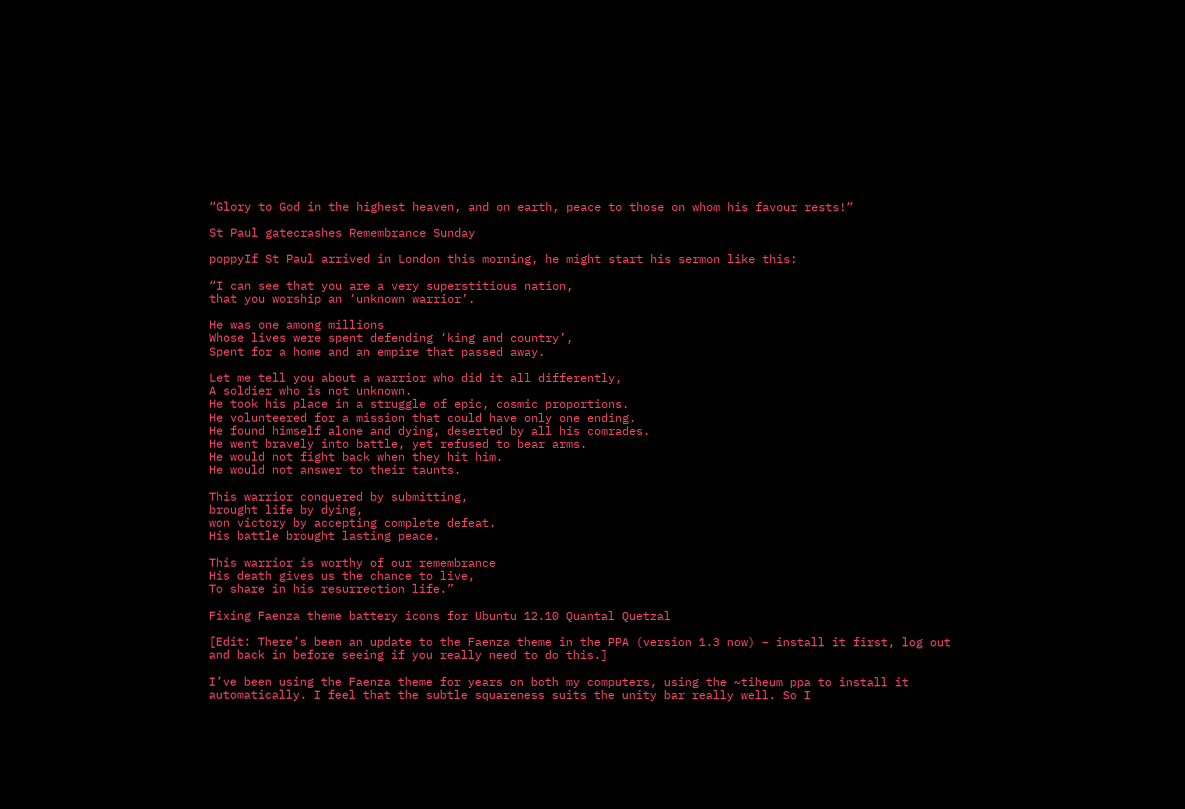“Glory to God in the highest heaven, and on earth, peace to those on whom his favour rests!”

St Paul gatecrashes Remembrance Sunday

poppyIf St Paul arrived in London this morning, he might start his sermon like this:

“I can see that you are a very superstitious nation,
that you worship an ‘unknown warrior’.

He was one among millions
Whose lives were spent defending ‘king and country’,
Spent for a home and an empire that passed away.

Let me tell you about a warrior who did it all differently,
A soldier who is not unknown.
He took his place in a struggle of epic, cosmic proportions.
He volunteered for a mission that could have only one ending.
He found himself alone and dying, deserted by all his comrades.
He went bravely into battle, yet refused to bear arms.
He would not fight back when they hit him.
He would not answer to their taunts.

This warrior conquered by submitting,
brought life by dying,
won victory by accepting complete defeat.
His battle brought lasting peace.

This warrior is worthy of our remembrance
His death gives us the chance to live,
To share in his resurrection life.”

Fixing Faenza theme battery icons for Ubuntu 12.10 Quantal Quetzal

[Edit: There’s been an update to the Faenza theme in the PPA (version 1.3 now) – install it first, log out and back in before seeing if you really need to do this.]

I’ve been using the Faenza theme for years on both my computers, using the ~tiheum ppa to install it automatically. I feel that the subtle squareness suits the unity bar really well. So I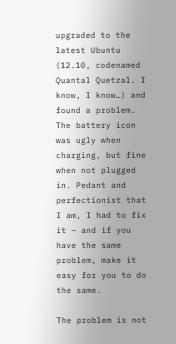upgraded to the latest Ubuntu (12.10, codenamed Quantal Quetzal. I know, I know…) and found a problem. The battery icon was ugly when charging, but fine when not plugged in. Pedant and perfectionist that I am, I had to fix it – and if you have the same problem, make it easy for you to do the same.

The problem is not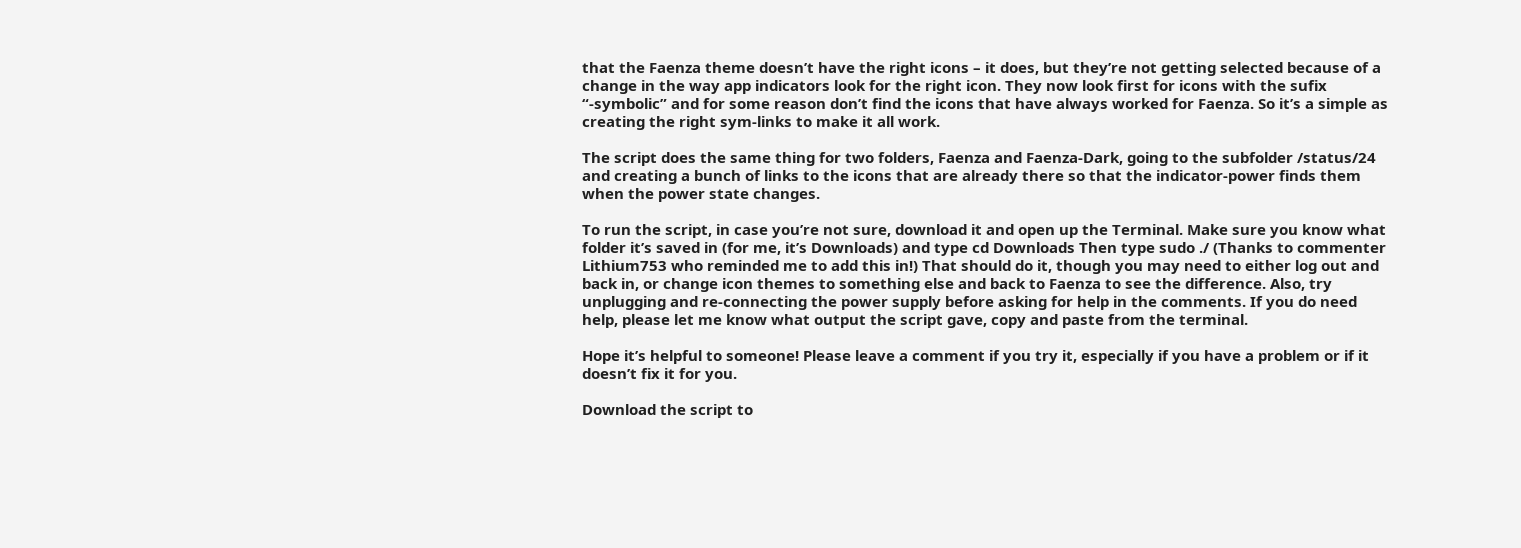that the Faenza theme doesn’t have the right icons – it does, but they’re not getting selected because of a change in the way app indicators look for the right icon. They now look first for icons with the sufix “-symbolic” and for some reason don’t find the icons that have always worked for Faenza. So it’s a simple as creating the right sym-links to make it all work.

The script does the same thing for two folders, Faenza and Faenza-Dark, going to the subfolder /status/24 and creating a bunch of links to the icons that are already there so that the indicator-power finds them when the power state changes.

To run the script, in case you’re not sure, download it and open up the Terminal. Make sure you know what folder it’s saved in (for me, it’s Downloads) and type cd Downloads Then type sudo ./ (Thanks to commenter Lithium753 who reminded me to add this in!) That should do it, though you may need to either log out and back in, or change icon themes to something else and back to Faenza to see the difference. Also, try unplugging and re-connecting the power supply before asking for help in the comments. If you do need help, please let me know what output the script gave, copy and paste from the terminal.

Hope it’s helpful to someone! Please leave a comment if you try it, especially if you have a problem or if it doesn’t fix it for you.

Download the script to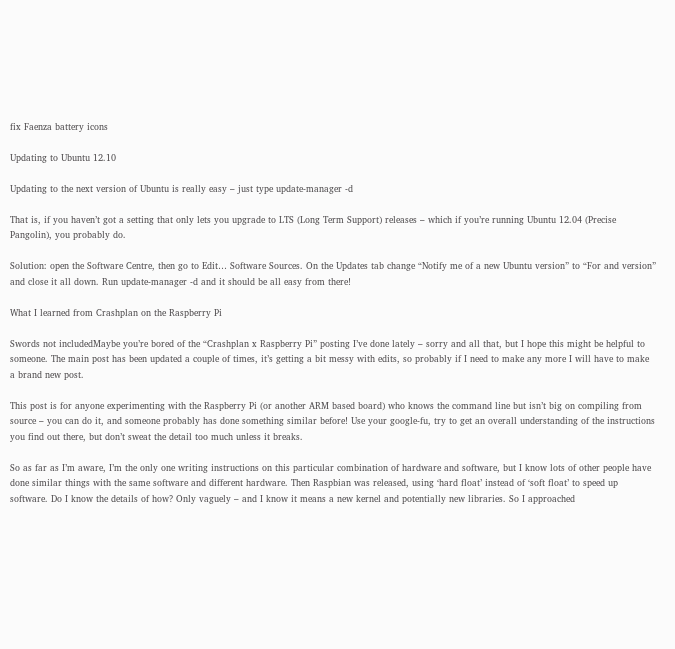fix Faenza battery icons

Updating to Ubuntu 12.10

Updating to the next version of Ubuntu is really easy – just type update-manager -d

That is, if you haven’t got a setting that only lets you upgrade to LTS (Long Term Support) releases – which if you’re running Ubuntu 12.04 (Precise Pangolin), you probably do.

Solution: open the Software Centre, then go to Edit… Software Sources. On the Updates tab change “Notify me of a new Ubuntu version” to “For and version” and close it all down. Run update-manager -d and it should be all easy from there!

What I learned from Crashplan on the Raspberry Pi

Swords not includedMaybe you’re bored of the “Crashplan x Raspberry Pi” posting I’ve done lately – sorry and all that, but I hope this might be helpful to someone. The main post has been updated a couple of times, it’s getting a bit messy with edits, so probably if I need to make any more I will have to make a brand new post.

This post is for anyone experimenting with the Raspberry Pi (or another ARM based board) who knows the command line but isn’t big on compiling from source – you can do it, and someone probably has done something similar before! Use your google-fu, try to get an overall understanding of the instructions you find out there, but don’t sweat the detail too much unless it breaks.

So as far as I’m aware, I’m the only one writing instructions on this particular combination of hardware and software, but I know lots of other people have done similar things with the same software and different hardware. Then Raspbian was released, using ‘hard float’ instead of ‘soft float’ to speed up software. Do I know the details of how? Only vaguely – and I know it means a new kernel and potentially new libraries. So I approached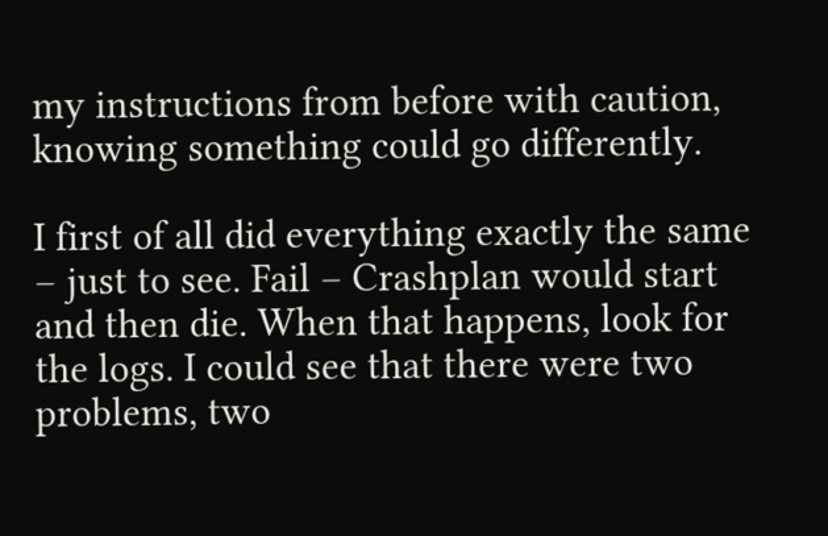my instructions from before with caution, knowing something could go differently.

I first of all did everything exactly the same – just to see. Fail – Crashplan would start and then die. When that happens, look for the logs. I could see that there were two problems, two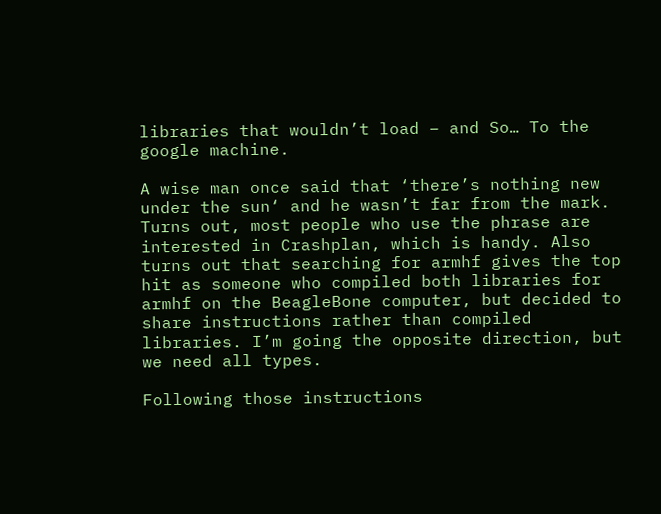libraries that wouldn’t load – and So… To the google machine.

A wise man once said that ‘there’s nothing new under the sun‘ and he wasn’t far from the mark. Turns out, most people who use the phrase are interested in Crashplan, which is handy. Also turns out that searching for armhf gives the top hit as someone who compiled both libraries for armhf on the BeagleBone computer, but decided to share instructions rather than compiled libraries. I’m going the opposite direction, but we need all types.

Following those instructions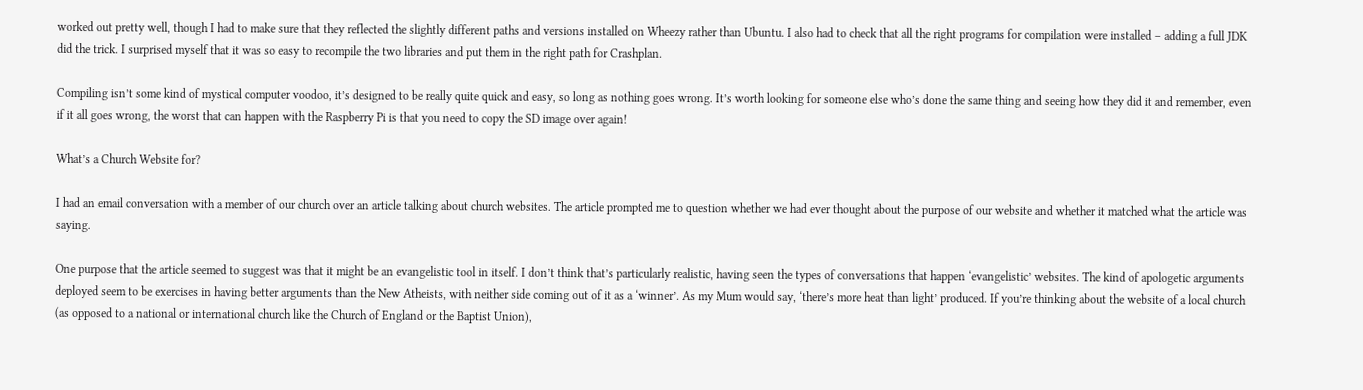worked out pretty well, though I had to make sure that they reflected the slightly different paths and versions installed on Wheezy rather than Ubuntu. I also had to check that all the right programs for compilation were installed – adding a full JDK did the trick. I surprised myself that it was so easy to recompile the two libraries and put them in the right path for Crashplan.

Compiling isn’t some kind of mystical computer voodoo, it’s designed to be really quite quick and easy, so long as nothing goes wrong. It’s worth looking for someone else who’s done the same thing and seeing how they did it and remember, even if it all goes wrong, the worst that can happen with the Raspberry Pi is that you need to copy the SD image over again!

What’s a Church Website for?

I had an email conversation with a member of our church over an article talking about church websites. The article prompted me to question whether we had ever thought about the purpose of our website and whether it matched what the article was saying.

One purpose that the article seemed to suggest was that it might be an evangelistic tool in itself. I don’t think that’s particularly realistic, having seen the types of conversations that happen ‘evangelistic’ websites. The kind of apologetic arguments deployed seem to be exercises in having better arguments than the New Atheists, with neither side coming out of it as a ‘winner’. As my Mum would say, ‘there’s more heat than light’ produced. If you’re thinking about the website of a local church (as opposed to a national or international church like the Church of England or the Baptist Union),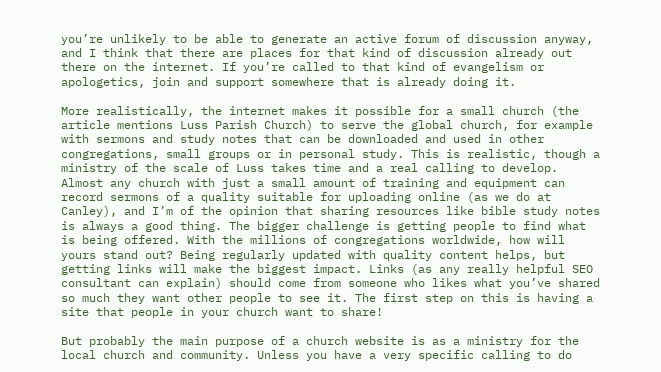you’re unlikely to be able to generate an active forum of discussion anyway, and I think that there are places for that kind of discussion already out there on the internet. If you’re called to that kind of evangelism or apologetics, join and support somewhere that is already doing it.

More realistically, the internet makes it possible for a small church (the article mentions Luss Parish Church) to serve the global church, for example with sermons and study notes that can be downloaded and used in other congregations, small groups or in personal study. This is realistic, though a ministry of the scale of Luss takes time and a real calling to develop. Almost any church with just a small amount of training and equipment can record sermons of a quality suitable for uploading online (as we do at Canley), and I’m of the opinion that sharing resources like bible study notes is always a good thing. The bigger challenge is getting people to find what is being offered. With the millions of congregations worldwide, how will yours stand out? Being regularly updated with quality content helps, but getting links will make the biggest impact. Links (as any really helpful SEO consultant can explain) should come from someone who likes what you’ve shared so much they want other people to see it. The first step on this is having a site that people in your church want to share!

But probably the main purpose of a church website is as a ministry for the local church and community. Unless you have a very specific calling to do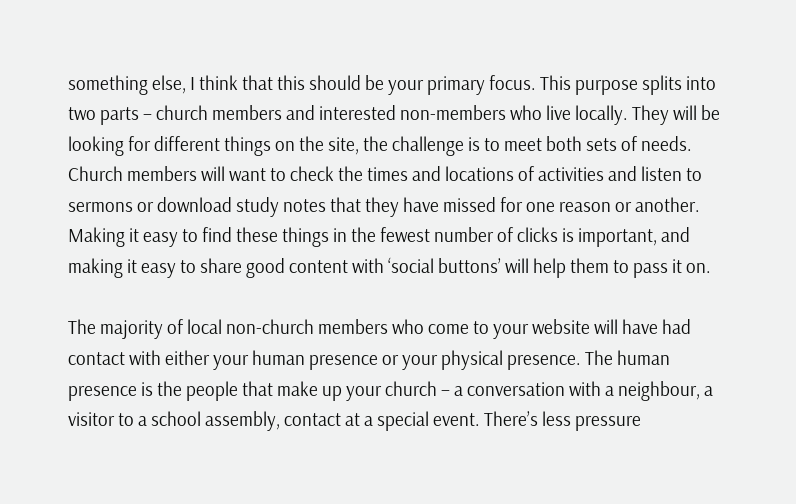something else, I think that this should be your primary focus. This purpose splits into two parts – church members and interested non-members who live locally. They will be looking for different things on the site, the challenge is to meet both sets of needs. Church members will want to check the times and locations of activities and listen to sermons or download study notes that they have missed for one reason or another. Making it easy to find these things in the fewest number of clicks is important, and making it easy to share good content with ‘social buttons’ will help them to pass it on.

The majority of local non-church members who come to your website will have had contact with either your human presence or your physical presence. The human presence is the people that make up your church – a conversation with a neighbour, a visitor to a school assembly, contact at a special event. There’s less pressure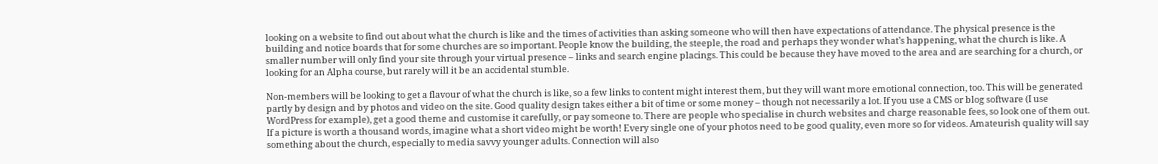looking on a website to find out about what the church is like and the times of activities than asking someone who will then have expectations of attendance. The physical presence is the building and notice boards that for some churches are so important. People know the building, the steeple, the road and perhaps they wonder what’s happening, what the church is like. A smaller number will only find your site through your virtual presence – links and search engine placings. This could be because they have moved to the area and are searching for a church, or looking for an Alpha course, but rarely will it be an accidental stumble.

Non-members will be looking to get a flavour of what the church is like, so a few links to content might interest them, but they will want more emotional connection, too. This will be generated partly by design and by photos and video on the site. Good quality design takes either a bit of time or some money – though not necessarily a lot. If you use a CMS or blog software (I use WordPress for example), get a good theme and customise it carefully, or pay someone to. There are people who specialise in church websites and charge reasonable fees, so look one of them out. If a picture is worth a thousand words, imagine what a short video might be worth! Every single one of your photos need to be good quality, even more so for videos. Amateurish quality will say something about the church, especially to media savvy younger adults. Connection will also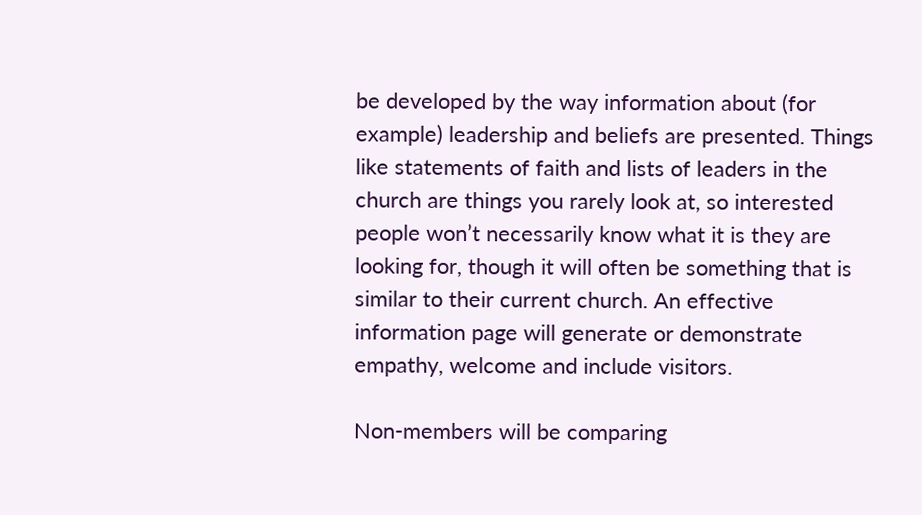be developed by the way information about (for example) leadership and beliefs are presented. Things like statements of faith and lists of leaders in the church are things you rarely look at, so interested people won’t necessarily know what it is they are looking for, though it will often be something that is similar to their current church. An effective information page will generate or demonstrate empathy, welcome and include visitors.

Non-members will be comparing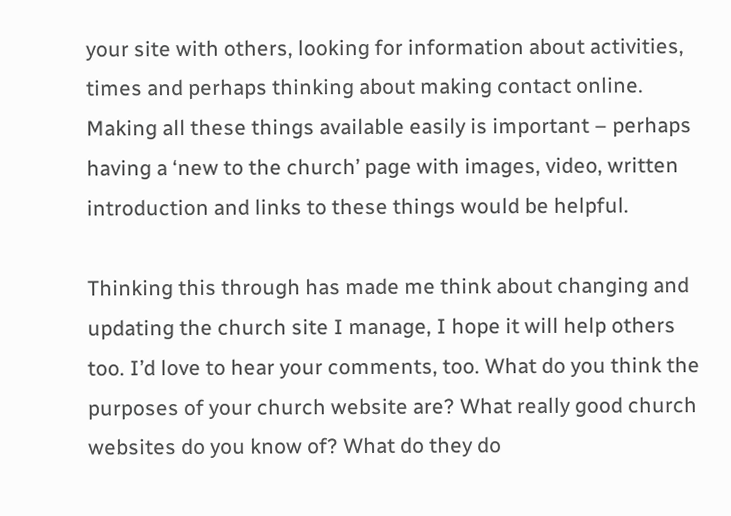your site with others, looking for information about activities, times and perhaps thinking about making contact online. Making all these things available easily is important – perhaps having a ‘new to the church’ page with images, video, written introduction and links to these things would be helpful.

Thinking this through has made me think about changing and updating the church site I manage, I hope it will help others too. I’d love to hear your comments, too. What do you think the purposes of your church website are? What really good church websites do you know of? What do they do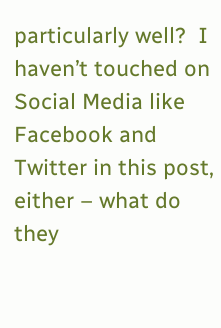particularly well?  I haven’t touched on Social Media like Facebook and Twitter in this post, either – what do they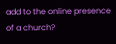add to the online presence of a church?